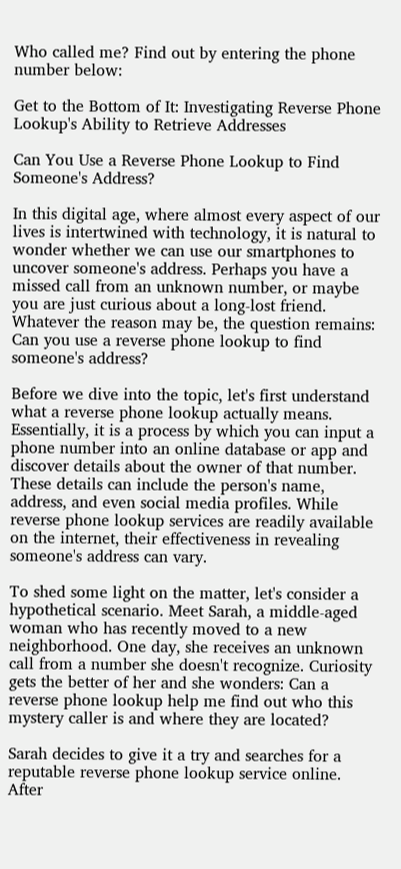Who called me? Find out by entering the phone number below:

Get to the Bottom of It: Investigating Reverse Phone Lookup's Ability to Retrieve Addresses

Can You Use a Reverse Phone Lookup to Find Someone's Address?

In this digital age, where almost every aspect of our lives is intertwined with technology, it is natural to wonder whether we can use our smartphones to uncover someone's address. Perhaps you have a missed call from an unknown number, or maybe you are just curious about a long-lost friend. Whatever the reason may be, the question remains: Can you use a reverse phone lookup to find someone's address?

Before we dive into the topic, let's first understand what a reverse phone lookup actually means. Essentially, it is a process by which you can input a phone number into an online database or app and discover details about the owner of that number. These details can include the person's name, address, and even social media profiles. While reverse phone lookup services are readily available on the internet, their effectiveness in revealing someone's address can vary.

To shed some light on the matter, let's consider a hypothetical scenario. Meet Sarah, a middle-aged woman who has recently moved to a new neighborhood. One day, she receives an unknown call from a number she doesn't recognize. Curiosity gets the better of her and she wonders: Can a reverse phone lookup help me find out who this mystery caller is and where they are located?

Sarah decides to give it a try and searches for a reputable reverse phone lookup service online. After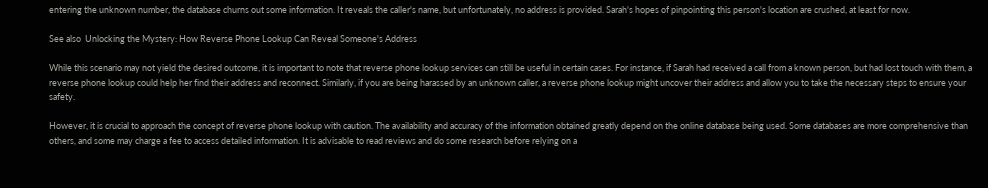entering the unknown number, the database churns out some information. It reveals the caller's name, but unfortunately, no address is provided. Sarah's hopes of pinpointing this person's location are crushed, at least for now.

See also  Unlocking the Mystery: How Reverse Phone Lookup Can Reveal Someone's Address

While this scenario may not yield the desired outcome, it is important to note that reverse phone lookup services can still be useful in certain cases. For instance, if Sarah had received a call from a known person, but had lost touch with them, a reverse phone lookup could help her find their address and reconnect. Similarly, if you are being harassed by an unknown caller, a reverse phone lookup might uncover their address and allow you to take the necessary steps to ensure your safety.

However, it is crucial to approach the concept of reverse phone lookup with caution. The availability and accuracy of the information obtained greatly depend on the online database being used. Some databases are more comprehensive than others, and some may charge a fee to access detailed information. It is advisable to read reviews and do some research before relying on a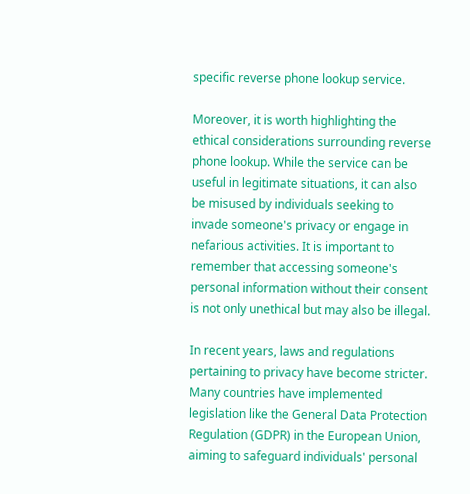specific reverse phone lookup service.

Moreover, it is worth highlighting the ethical considerations surrounding reverse phone lookup. While the service can be useful in legitimate situations, it can also be misused by individuals seeking to invade someone's privacy or engage in nefarious activities. It is important to remember that accessing someone's personal information without their consent is not only unethical but may also be illegal.

In recent years, laws and regulations pertaining to privacy have become stricter. Many countries have implemented legislation like the General Data Protection Regulation (GDPR) in the European Union, aiming to safeguard individuals' personal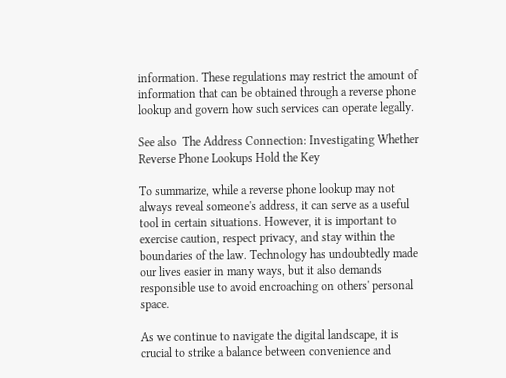information. These regulations may restrict the amount of information that can be obtained through a reverse phone lookup and govern how such services can operate legally.

See also  The Address Connection: Investigating Whether Reverse Phone Lookups Hold the Key

To summarize, while a reverse phone lookup may not always reveal someone's address, it can serve as a useful tool in certain situations. However, it is important to exercise caution, respect privacy, and stay within the boundaries of the law. Technology has undoubtedly made our lives easier in many ways, but it also demands responsible use to avoid encroaching on others' personal space.

As we continue to navigate the digital landscape, it is crucial to strike a balance between convenience and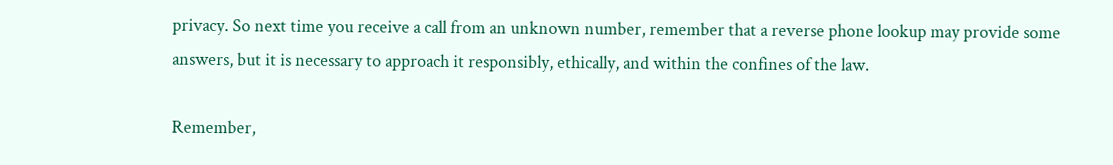privacy. So next time you receive a call from an unknown number, remember that a reverse phone lookup may provide some answers, but it is necessary to approach it responsibly, ethically, and within the confines of the law.

Remember,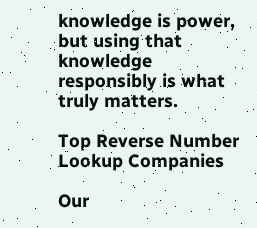knowledge is power, but using that knowledge responsibly is what truly matters.

Top Reverse Number Lookup Companies

Our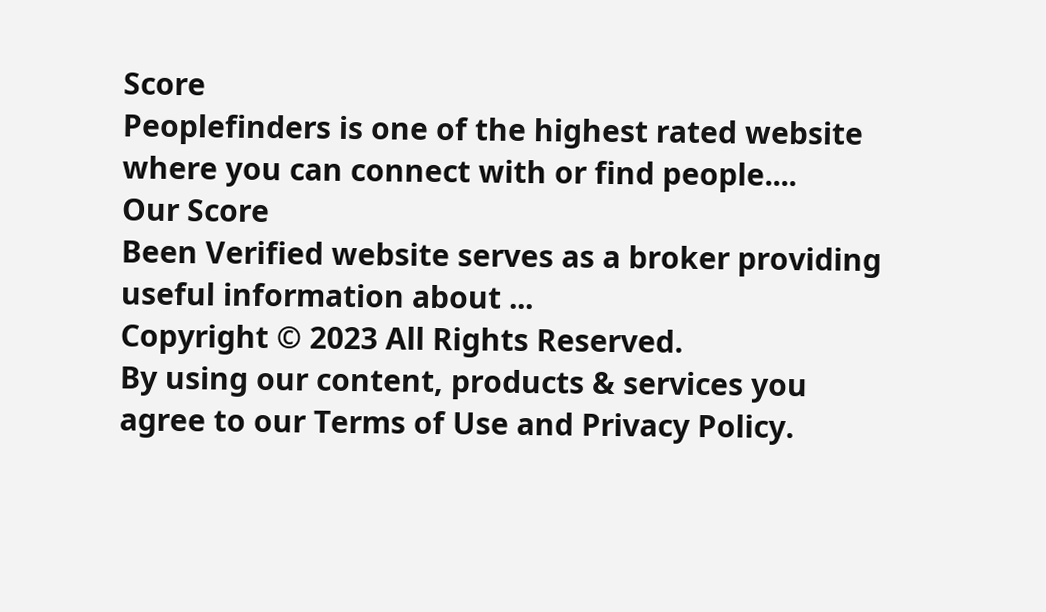Score
Peoplefinders is one of the highest rated website where you can connect with or find people....
Our Score
Been Verified website serves as a broker providing useful information about ...
Copyright © 2023 All Rights Reserved.
By using our content, products & services you agree to our Terms of Use and Privacy Policy.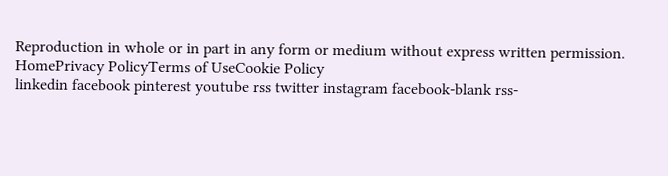Reproduction in whole or in part in any form or medium without express written permission.
HomePrivacy PolicyTerms of UseCookie Policy
linkedin facebook pinterest youtube rss twitter instagram facebook-blank rss-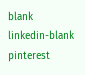blank linkedin-blank pinterest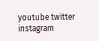youtube twitter instagram